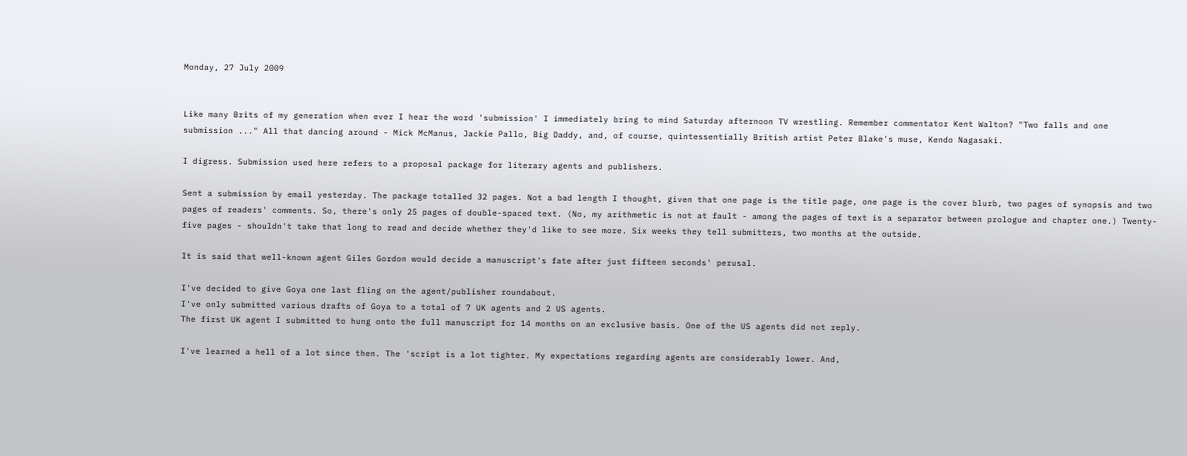Monday, 27 July 2009


Like many Brits of my generation when ever I hear the word 'submission' I immediately bring to mind Saturday afternoon TV wrestling. Remember commentator Kent Walton? "Two falls and one submission ..." All that dancing around - Mick McManus, Jackie Pallo, Big Daddy, and, of course, quintessentially British artist Peter Blake's muse, Kendo Nagasaki.

I digress. Submission used here refers to a proposal package for literary agents and publishers.

Sent a submission by email yesterday. The package totalled 32 pages. Not a bad length I thought, given that one page is the title page, one page is the cover blurb, two pages of synopsis and two pages of readers' comments. So, there's only 25 pages of double-spaced text. (No, my arithmetic is not at fault - among the pages of text is a separator between prologue and chapter one.) Twenty-five pages - shouldn't take that long to read and decide whether they'd like to see more. Six weeks they tell submitters, two months at the outside.

It is said that well-known agent Giles Gordon would decide a manuscript's fate after just fifteen seconds' perusal.

I've decided to give Goya one last fling on the agent/publisher roundabout.
I've only submitted various drafts of Goya to a total of 7 UK agents and 2 US agents.
The first UK agent I submitted to hung onto the full manuscript for 14 months on an exclusive basis. One of the US agents did not reply.

I've learned a hell of a lot since then. The 'script is a lot tighter. My expectations regarding agents are considerably lower. And,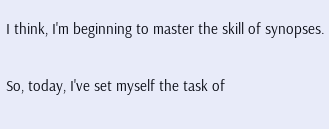I think, I'm beginning to master the skill of synopses.

So, today, I've set myself the task of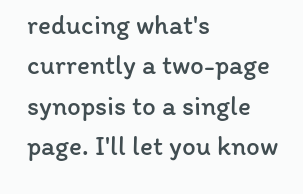reducing what's currently a two-page synopsis to a single page. I'll let you know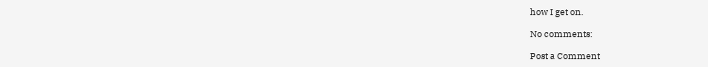how I get on.

No comments:

Post a Comment